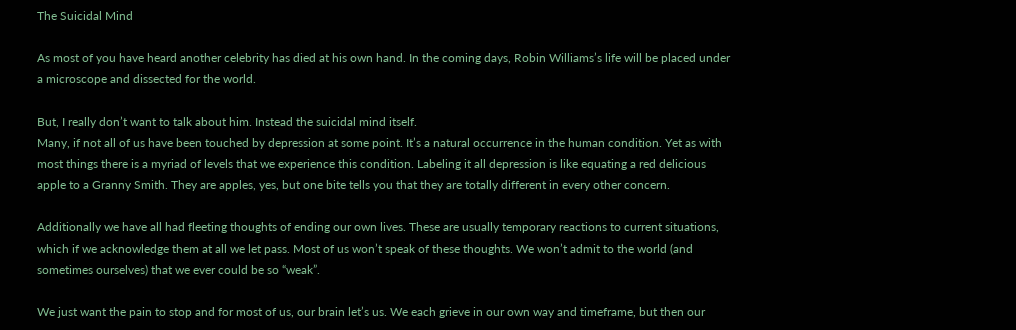The Suicidal Mind

As most of you have heard another celebrity has died at his own hand. In the coming days, Robin Williams’s life will be placed under a microscope and dissected for the world.

But, I really don’t want to talk about him. Instead the suicidal mind itself.
Many, if not all of us have been touched by depression at some point. It’s a natural occurrence in the human condition. Yet as with most things there is a myriad of levels that we experience this condition. Labeling it all depression is like equating a red delicious apple to a Granny Smith. They are apples, yes, but one bite tells you that they are totally different in every other concern.

Additionally we have all had fleeting thoughts of ending our own lives. These are usually temporary reactions to current situations, which if we acknowledge them at all we let pass. Most of us won’t speak of these thoughts. We won’t admit to the world (and sometimes ourselves) that we ever could be so “weak”.

We just want the pain to stop and for most of us, our brain let’s us. We each grieve in our own way and timeframe, but then our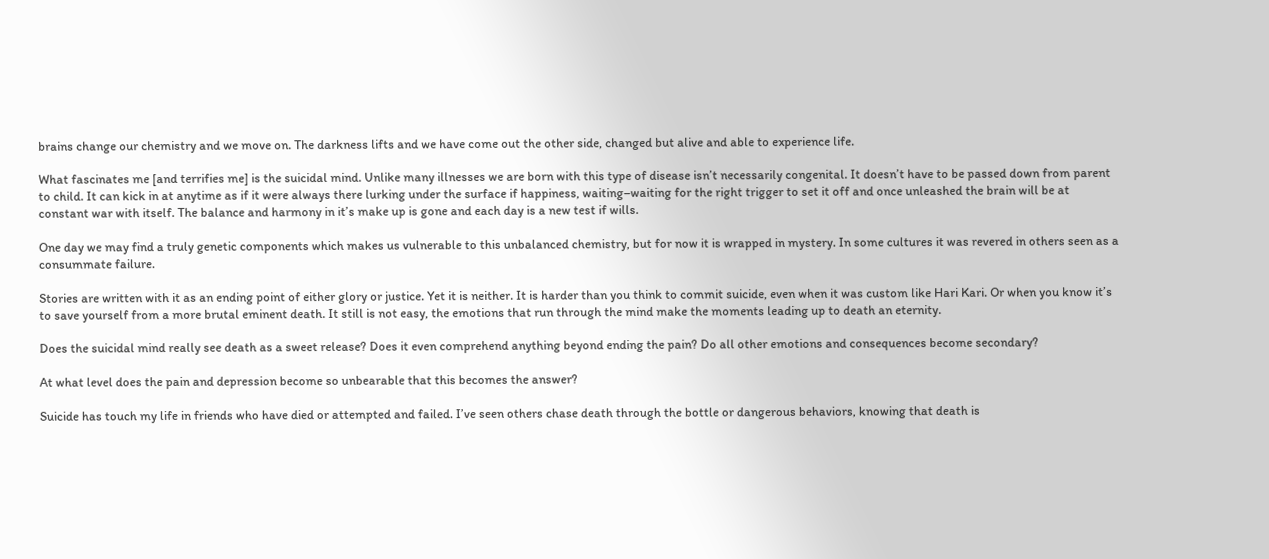brains change our chemistry and we move on. The darkness lifts and we have come out the other side, changed but alive and able to experience life.

What fascinates me [and terrifies me] is the suicidal mind. Unlike many illnesses we are born with this type of disease isn’t necessarily congenital. It doesn’t have to be passed down from parent to child. It can kick in at anytime as if it were always there lurking under the surface if happiness, waiting–waiting for the right trigger to set it off and once unleashed the brain will be at constant war with itself. The balance and harmony in it’s make up is gone and each day is a new test if wills.

One day we may find a truly genetic components which makes us vulnerable to this unbalanced chemistry, but for now it is wrapped in mystery. In some cultures it was revered in others seen as a consummate failure.

Stories are written with it as an ending point of either glory or justice. Yet it is neither. It is harder than you think to commit suicide, even when it was custom like Hari Kari. Or when you know it’s to save yourself from a more brutal eminent death. It still is not easy, the emotions that run through the mind make the moments leading up to death an eternity.

Does the suicidal mind really see death as a sweet release? Does it even comprehend anything beyond ending the pain? Do all other emotions and consequences become secondary?

At what level does the pain and depression become so unbearable that this becomes the answer?

Suicide has touch my life in friends who have died or attempted and failed. I’ve seen others chase death through the bottle or dangerous behaviors, knowing that death is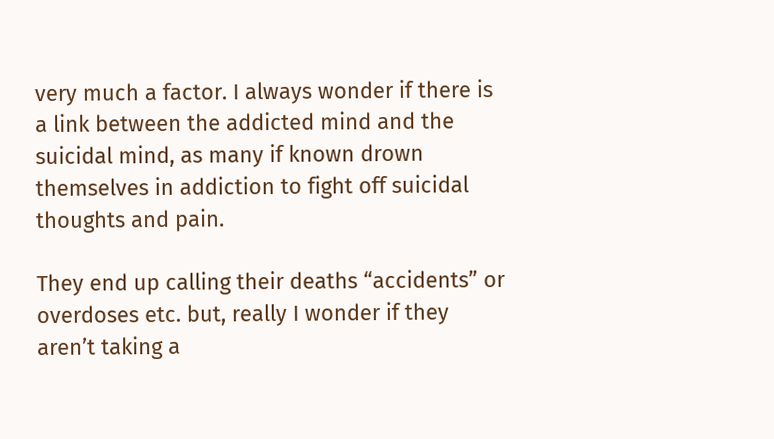very much a factor. I always wonder if there is a link between the addicted mind and the suicidal mind, as many if known drown themselves in addiction to fight off suicidal thoughts and pain.

They end up calling their deaths “accidents” or overdoses etc. but, really I wonder if they aren’t taking a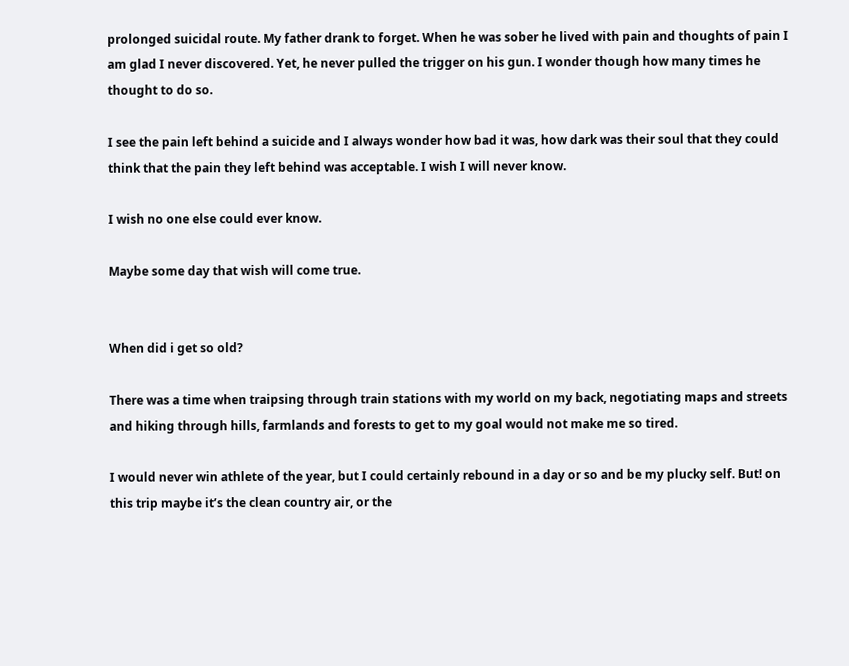prolonged suicidal route. My father drank to forget. When he was sober he lived with pain and thoughts of pain I am glad I never discovered. Yet, he never pulled the trigger on his gun. I wonder though how many times he thought to do so.

I see the pain left behind a suicide and I always wonder how bad it was, how dark was their soul that they could think that the pain they left behind was acceptable. I wish I will never know.

I wish no one else could ever know.

Maybe some day that wish will come true.


When did i get so old?

There was a time when traipsing through train stations with my world on my back, negotiating maps and streets and hiking through hills, farmlands and forests to get to my goal would not make me so tired.

I would never win athlete of the year, but I could certainly rebound in a day or so and be my plucky self. But! on this trip maybe it’s the clean country air, or the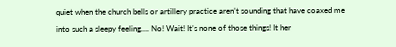quiet when the church bells or artillery practice aren’t sounding that have coaxed me into such a sleepy feeling…. No! Wait! It’s none of those things! It her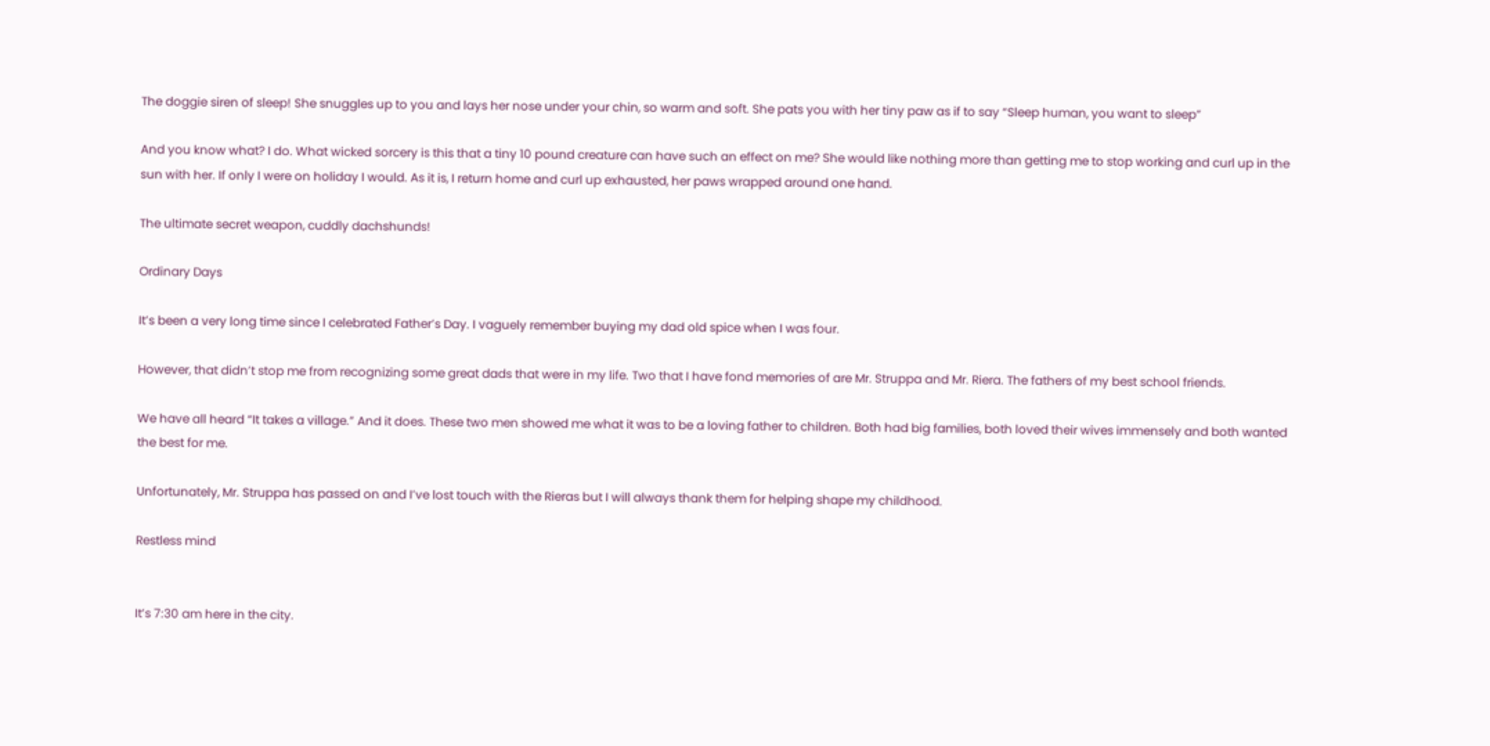The doggie siren of sleep! She snuggles up to you and lays her nose under your chin, so warm and soft. She pats you with her tiny paw as if to say “Sleep human, you want to sleep”

And you know what? I do. What wicked sorcery is this that a tiny 10 pound creature can have such an effect on me? She would like nothing more than getting me to stop working and curl up in the sun with her. If only I were on holiday I would. As it is, I return home and curl up exhausted, her paws wrapped around one hand.

The ultimate secret weapon, cuddly dachshunds!

Ordinary Days

It’s been a very long time since I celebrated Father’s Day. I vaguely remember buying my dad old spice when I was four.

However, that didn’t stop me from recognizing some great dads that were in my life. Two that I have fond memories of are Mr. Struppa and Mr. Riera. The fathers of my best school friends.

We have all heard “It takes a village.” And it does. These two men showed me what it was to be a loving father to children. Both had big families, both loved their wives immensely and both wanted the best for me.

Unfortunately, Mr. Struppa has passed on and I’ve lost touch with the Rieras but I will always thank them for helping shape my childhood.

Restless mind


It’s 7:30 am here in the city.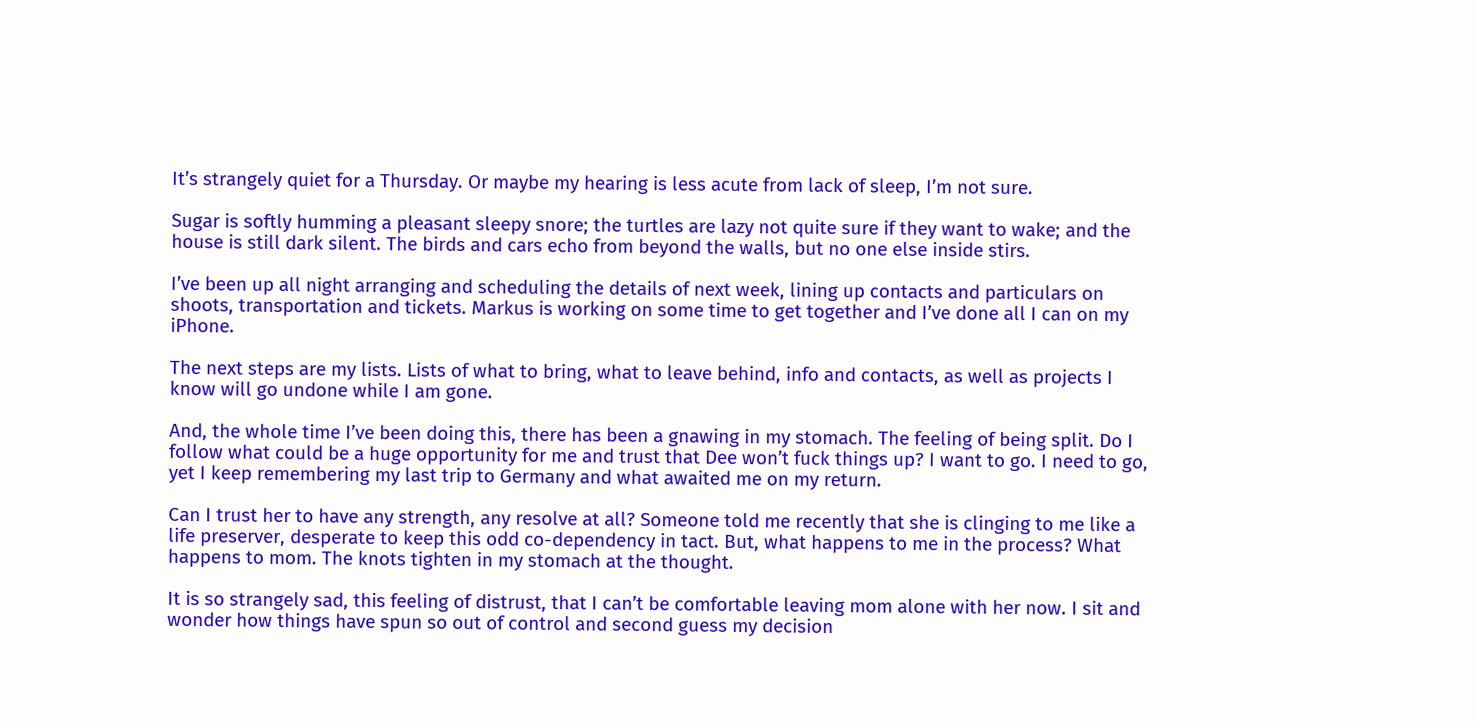It’s strangely quiet for a Thursday. Or maybe my hearing is less acute from lack of sleep, I’m not sure.

Sugar is softly humming a pleasant sleepy snore; the turtles are lazy not quite sure if they want to wake; and the house is still dark silent. The birds and cars echo from beyond the walls, but no one else inside stirs.

I’ve been up all night arranging and scheduling the details of next week, lining up contacts and particulars on shoots, transportation and tickets. Markus is working on some time to get together and I’ve done all I can on my iPhone.

The next steps are my lists. Lists of what to bring, what to leave behind, info and contacts, as well as projects I know will go undone while I am gone.

And, the whole time I’ve been doing this, there has been a gnawing in my stomach. The feeling of being split. Do I follow what could be a huge opportunity for me and trust that Dee won’t fuck things up? I want to go. I need to go, yet I keep remembering my last trip to Germany and what awaited me on my return.

Can I trust her to have any strength, any resolve at all? Someone told me recently that she is clinging to me like a life preserver, desperate to keep this odd co-dependency in tact. But, what happens to me in the process? What happens to mom. The knots tighten in my stomach at the thought.

It is so strangely sad, this feeling of distrust, that I can’t be comfortable leaving mom alone with her now. I sit and wonder how things have spun so out of control and second guess my decision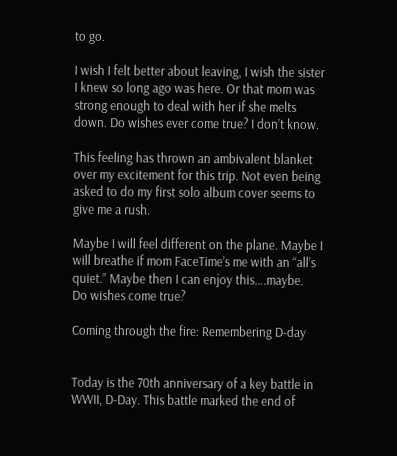to go.

I wish I felt better about leaving, I wish the sister I knew so long ago was here. Or that mom was strong enough to deal with her if she melts down. Do wishes ever come true? I don’t know.

This feeling has thrown an ambivalent blanket over my excitement for this trip. Not even being asked to do my first solo album cover seems to give me a rush.

Maybe I will feel different on the plane. Maybe I will breathe if mom FaceTime’s me with an “all’s quiet.” Maybe then I can enjoy this….maybe.
Do wishes come true?

Coming through the fire: Remembering D-day


Today is the 70th anniversary of a key battle in WWII, D-Day. This battle marked the end of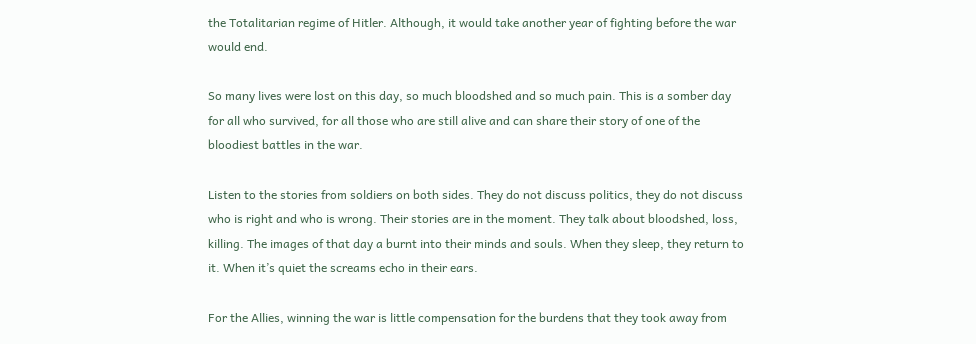the Totalitarian regime of Hitler. Although, it would take another year of fighting before the war would end.

So many lives were lost on this day, so much bloodshed and so much pain. This is a somber day for all who survived, for all those who are still alive and can share their story of one of the bloodiest battles in the war.

Listen to the stories from soldiers on both sides. They do not discuss politics, they do not discuss who is right and who is wrong. Their stories are in the moment. They talk about bloodshed, loss, killing. The images of that day a burnt into their minds and souls. When they sleep, they return to it. When it’s quiet the screams echo in their ears.

For the Allies, winning the war is little compensation for the burdens that they took away from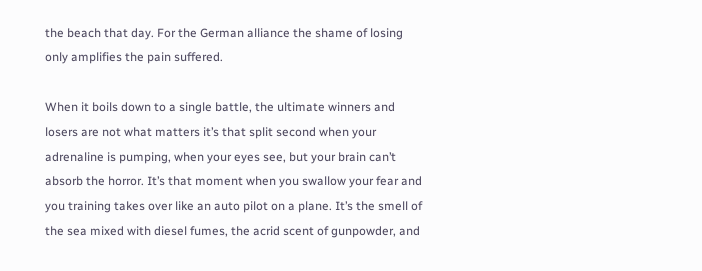the beach that day. For the German alliance the shame of losing only amplifies the pain suffered.

When it boils down to a single battle, the ultimate winners and losers are not what matters it’s that split second when your adrenaline is pumping, when your eyes see, but your brain can’t absorb the horror. It’s that moment when you swallow your fear and you training takes over like an auto pilot on a plane. It’s the smell of the sea mixed with diesel fumes, the acrid scent of gunpowder, and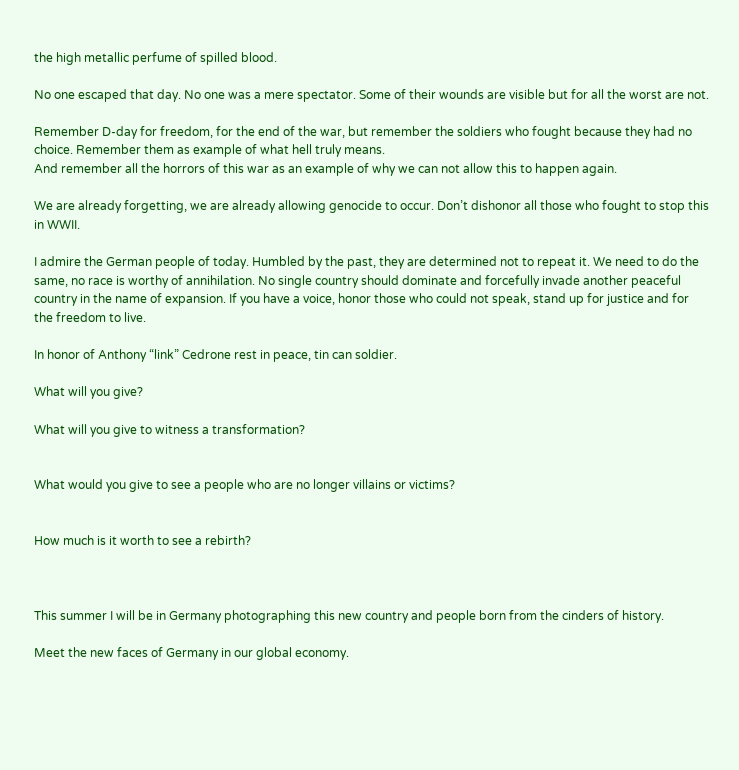the high metallic perfume of spilled blood.

No one escaped that day. No one was a mere spectator. Some of their wounds are visible but for all the worst are not.

Remember D-day for freedom, for the end of the war, but remember the soldiers who fought because they had no choice. Remember them as example of what hell truly means.
And remember all the horrors of this war as an example of why we can not allow this to happen again.

We are already forgetting, we are already allowing genocide to occur. Don’t dishonor all those who fought to stop this in WWII.

I admire the German people of today. Humbled by the past, they are determined not to repeat it. We need to do the same, no race is worthy of annihilation. No single country should dominate and forcefully invade another peaceful country in the name of expansion. If you have a voice, honor those who could not speak, stand up for justice and for the freedom to live.

In honor of Anthony “link” Cedrone rest in peace, tin can soldier.

What will you give?

What will you give to witness a transformation?


What would you give to see a people who are no longer villains or victims?


How much is it worth to see a rebirth?



This summer I will be in Germany photographing this new country and people born from the cinders of history.

Meet the new faces of Germany in our global economy.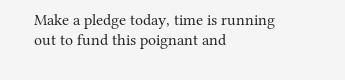Make a pledge today, time is running out to fund this poignant and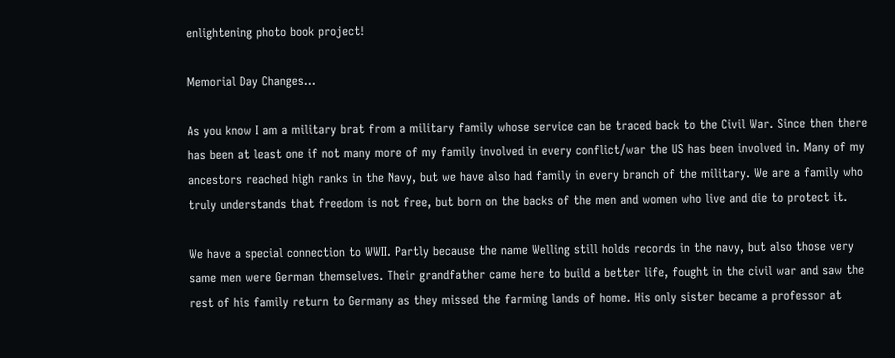enlightening photo book project!

Memorial Day Changes…

As you know I am a military brat from a military family whose service can be traced back to the Civil War. Since then there has been at least one if not many more of my family involved in every conflict/war the US has been involved in. Many of my ancestors reached high ranks in the Navy, but we have also had family in every branch of the military. We are a family who truly understands that freedom is not free, but born on the backs of the men and women who live and die to protect it.

We have a special connection to WWII. Partly because the name Welling still holds records in the navy, but also those very same men were German themselves. Their grandfather came here to build a better life, fought in the civil war and saw the rest of his family return to Germany as they missed the farming lands of home. His only sister became a professor at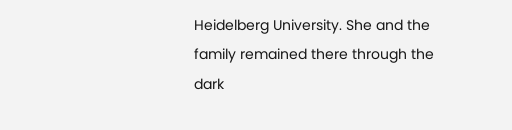Heidelberg University. She and the family remained there through the dark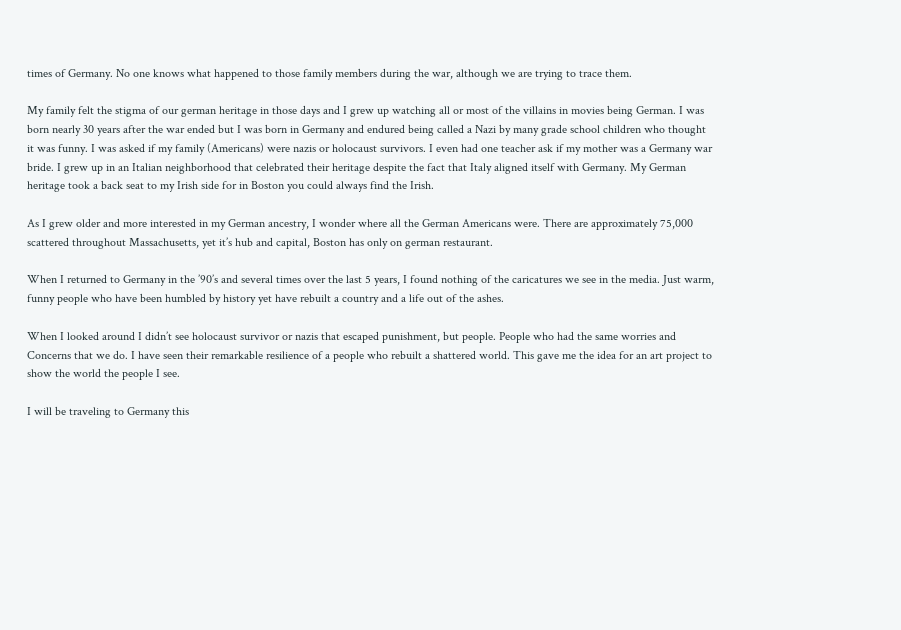times of Germany. No one knows what happened to those family members during the war, although we are trying to trace them.

My family felt the stigma of our german heritage in those days and I grew up watching all or most of the villains in movies being German. I was born nearly 30 years after the war ended but I was born in Germany and endured being called a Nazi by many grade school children who thought it was funny. I was asked if my family (Americans) were nazis or holocaust survivors. I even had one teacher ask if my mother was a Germany war bride. I grew up in an Italian neighborhood that celebrated their heritage despite the fact that Italy aligned itself with Germany. My German heritage took a back seat to my Irish side for in Boston you could always find the Irish.

As I grew older and more interested in my German ancestry, I wonder where all the German Americans were. There are approximately 75,000 scattered throughout Massachusetts, yet it’s hub and capital, Boston has only on german restaurant.

When I returned to Germany in the ’90’s and several times over the last 5 years, I found nothing of the caricatures we see in the media. Just warm, funny people who have been humbled by history yet have rebuilt a country and a life out of the ashes.

When I looked around I didn’t see holocaust survivor or nazis that escaped punishment, but people. People who had the same worries and
Concerns that we do. I have seen their remarkable resilience of a people who rebuilt a shattered world. This gave me the idea for an art project to show the world the people I see.

I will be traveling to Germany this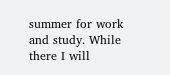summer for work and study. While there I will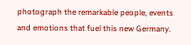photograph the remarkable people, events and emotions that fuel this new Germany.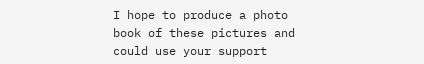I hope to produce a photo book of these pictures and could use your support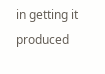in getting it produced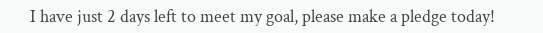I have just 2 days left to meet my goal, please make a pledge today!